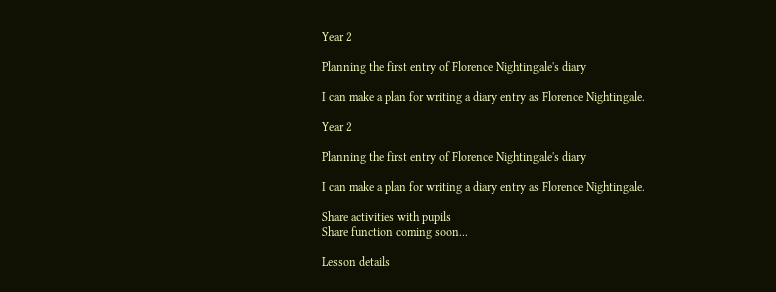Year 2

Planning the first entry of Florence Nightingale's diary

I can make a plan for writing a diary entry as Florence Nightingale.

Year 2

Planning the first entry of Florence Nightingale's diary

I can make a plan for writing a diary entry as Florence Nightingale.

Share activities with pupils
Share function coming soon...

Lesson details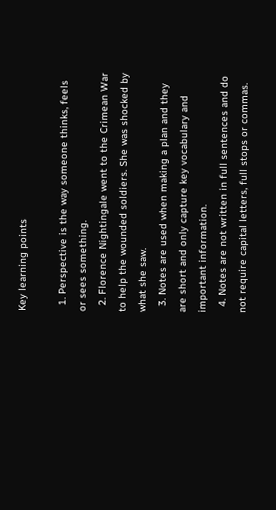Key learning points

  1. Perspective is the way someone thinks, feels or sees something.
  2. Florence Nightingale went to the Crimean War to help the wounded soldiers. She was shocked by what she saw.
  3. Notes are used when making a plan and they are short and only capture key vocabulary and important information.
  4. Notes are not written in full sentences and do not require capital letters, full stops or commas.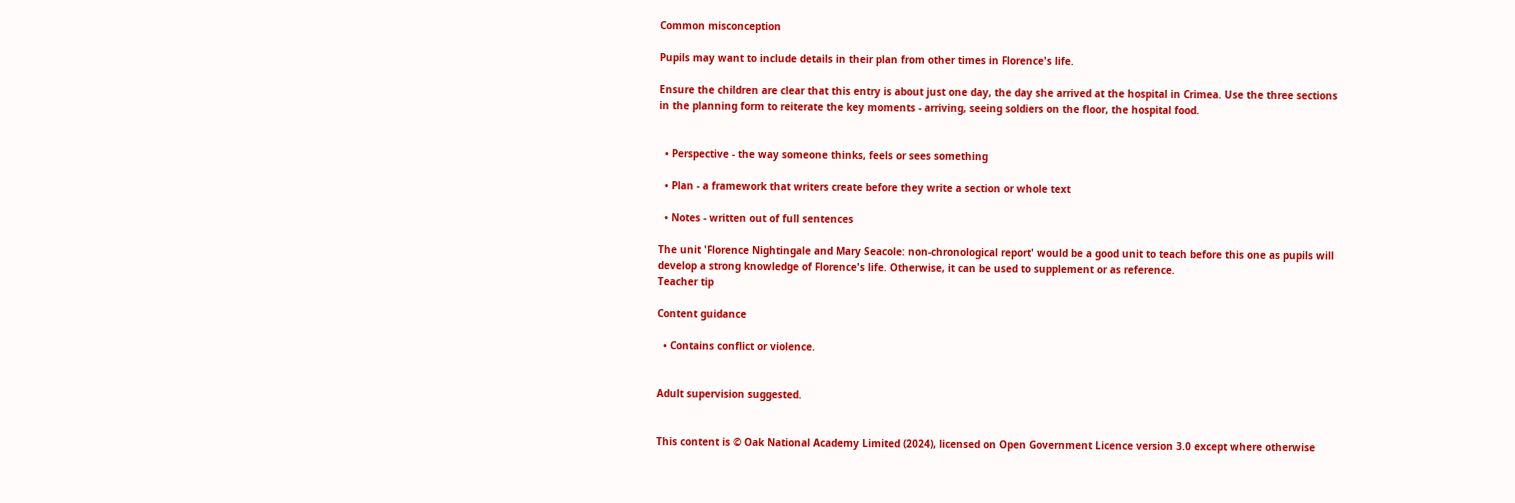Common misconception

Pupils may want to include details in their plan from other times in Florence's life.

Ensure the children are clear that this entry is about just one day, the day she arrived at the hospital in Crimea. Use the three sections in the planning form to reiterate the key moments - arriving, seeing soldiers on the floor, the hospital food.


  • Perspective - the way someone thinks, feels or sees something

  • Plan - a framework that writers create before they write a section or whole text

  • Notes - written out of full sentences

The unit 'Florence Nightingale and Mary Seacole: non-chronological report' would be a good unit to teach before this one as pupils will develop a strong knowledge of Florence's life. Otherwise, it can be used to supplement or as reference.
Teacher tip

Content guidance

  • Contains conflict or violence.


Adult supervision suggested.


This content is © Oak National Academy Limited (2024), licensed on Open Government Licence version 3.0 except where otherwise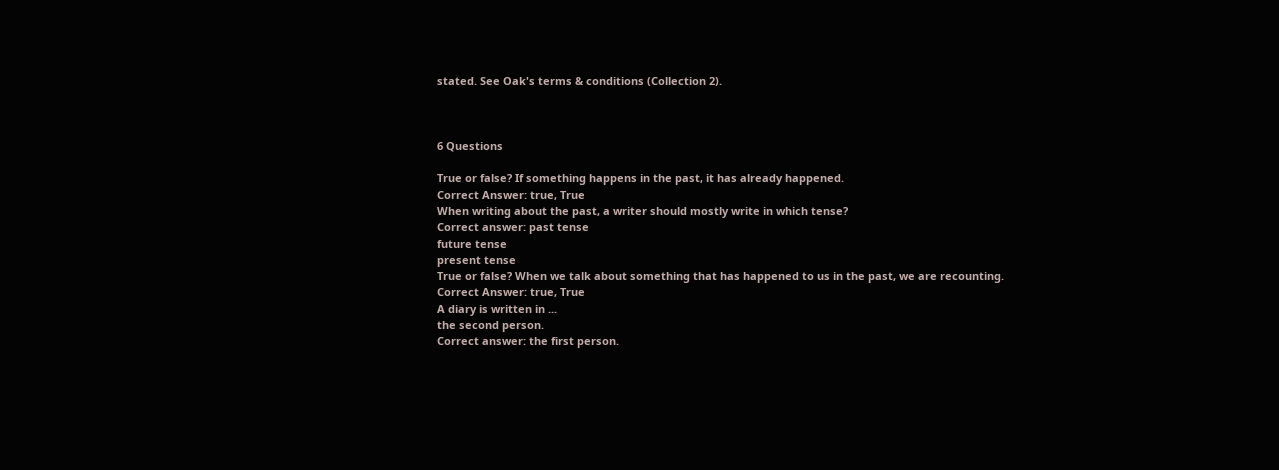stated. See Oak's terms & conditions (Collection 2).



6 Questions

True or false? If something happens in the past, it has already happened.
Correct Answer: true, True
When writing about the past, a writer should mostly write in which tense?
Correct answer: past tense
future tense
present tense
True or false? When we talk about something that has happened to us in the past, we are recounting.
Correct Answer: true, True
A diary is written in ...
the second person.
Correct answer: the first person.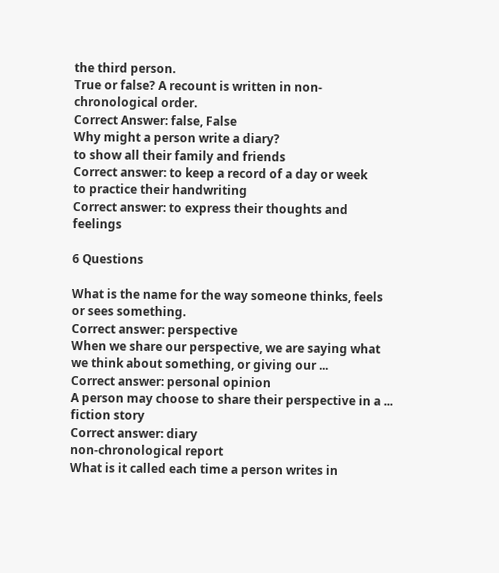the third person.
True or false? A recount is written in non-chronological order.
Correct Answer: false, False
Why might a person write a diary?
to show all their family and friends
Correct answer: to keep a record of a day or week
to practice their handwriting
Correct answer: to express their thoughts and feelings

6 Questions

What is the name for the way someone thinks, feels or sees something.
Correct answer: perspective
When we share our perspective, we are saying what we think about something, or giving our ...
Correct answer: personal opinion
A person may choose to share their perspective in a ...
fiction story
Correct answer: diary
non-chronological report
What is it called each time a person writes in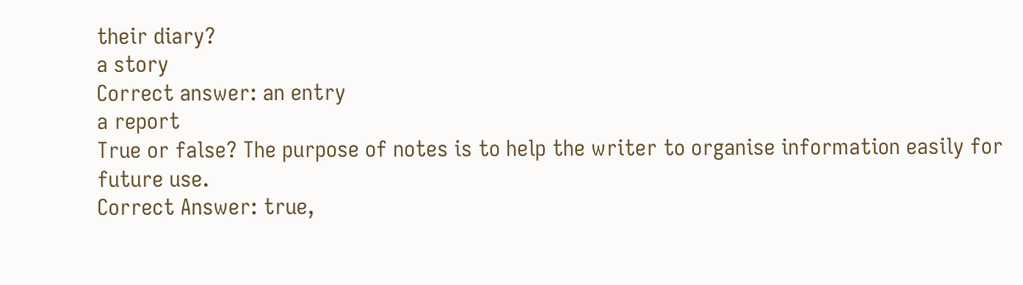their diary?
a story
Correct answer: an entry
a report
True or false? The purpose of notes is to help the writer to organise information easily for future use.
Correct Answer: true,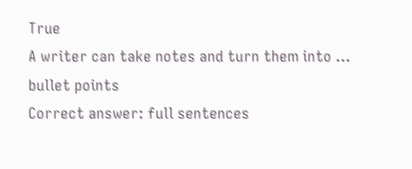True
A writer can take notes and turn them into ...
bullet points
Correct answer: full sentences